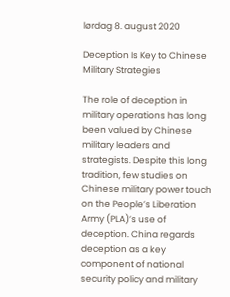lørdag 8. august 2020

Deception Is Key to Chinese Military Strategies

The role of deception in military operations has long been valued by Chinese military leaders and strategists. Despite this long tradition, few studies on Chinese military power touch on the People’s Liberation Army (PLA)’s use of deception. China regards deception as a key component of national security policy and military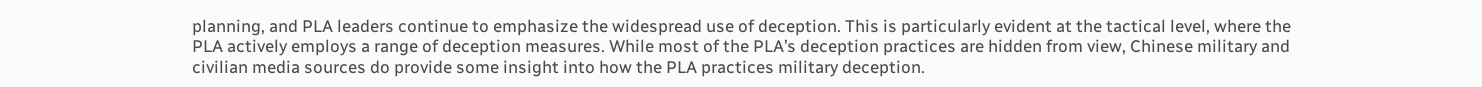planning, and PLA leaders continue to emphasize the widespread use of deception. This is particularly evident at the tactical level, where the PLA actively employs a range of deception measures. While most of the PLA’s deception practices are hidden from view, Chinese military and civilian media sources do provide some insight into how the PLA practices military deception.